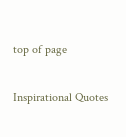top of page

Inspirational Quotes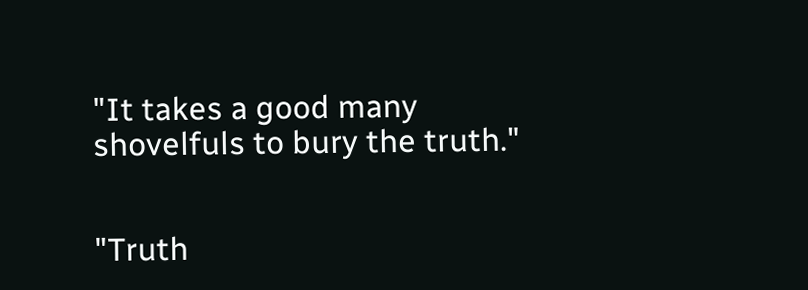"It takes a good many shovelfuls to bury the truth."


"Truth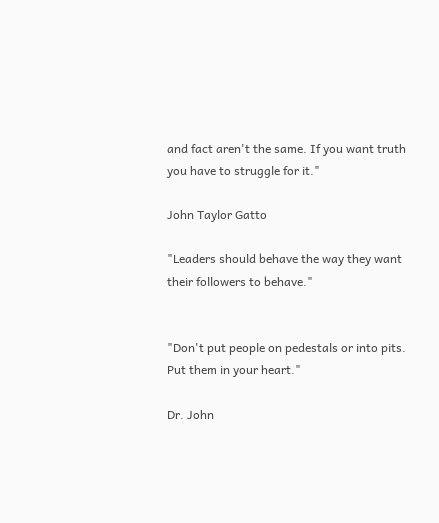and fact aren't the same. If you want truth you have to struggle for it."

John Taylor Gatto

"Leaders should behave the way they want their followers to behave."


"Don't put people on pedestals or into pits. Put them in your heart."

Dr. John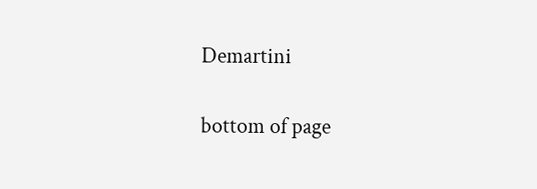Demartini

bottom of page